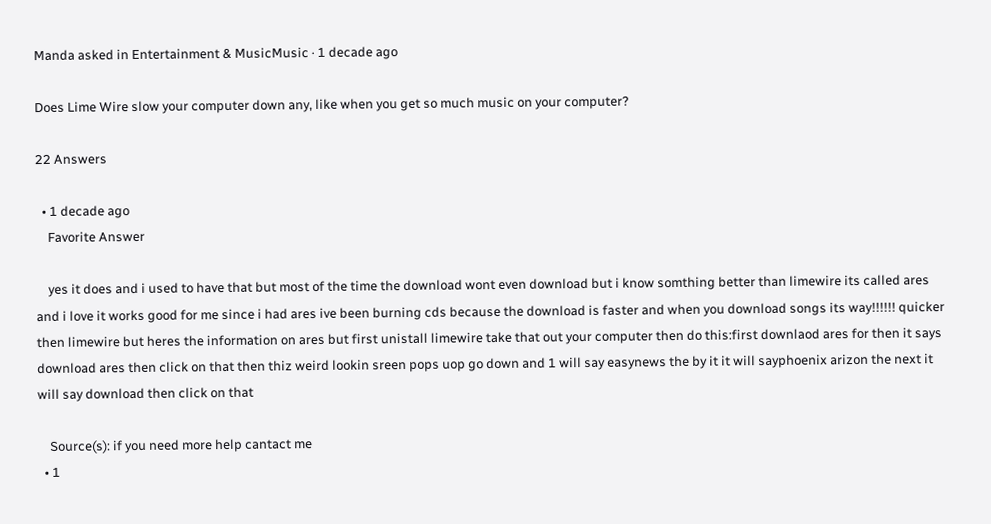Manda asked in Entertainment & MusicMusic · 1 decade ago

Does Lime Wire slow your computer down any, like when you get so much music on your computer?

22 Answers

  • 1 decade ago
    Favorite Answer

    yes it does and i used to have that but most of the time the download wont even download but i know somthing better than limewire its called ares and i love it works good for me since i had ares ive been burning cds because the download is faster and when you download songs its way!!!!!! quicker then limewire but heres the information on ares but first unistall limewire take that out your computer then do this:first downlaod ares for then it says download ares then click on that then thiz weird lookin sreen pops uop go down and 1 will say easynews the by it it will sayphoenix arizon the next it will say download then click on that

    Source(s): if you need more help cantact me
  • 1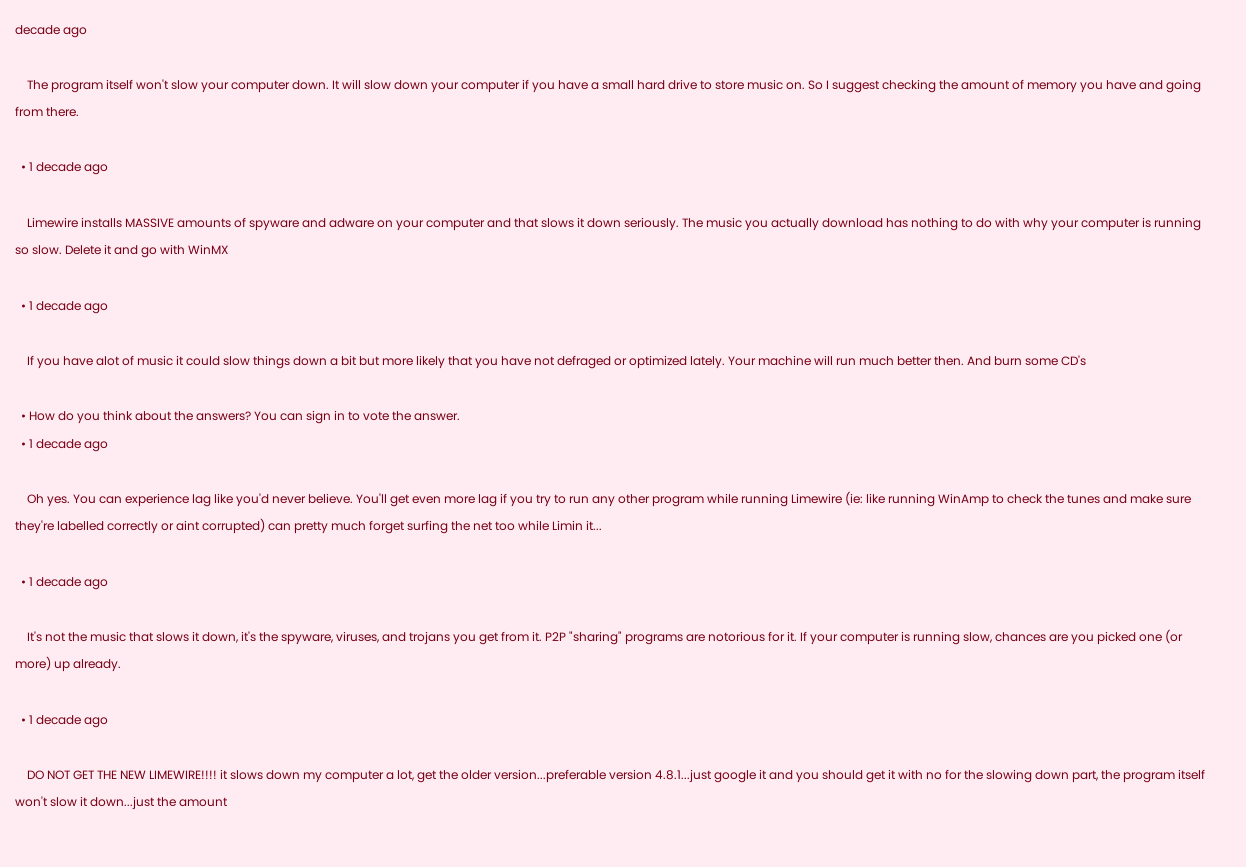decade ago

    The program itself won't slow your computer down. It will slow down your computer if you have a small hard drive to store music on. So I suggest checking the amount of memory you have and going from there.

  • 1 decade ago

    Limewire installs MASSIVE amounts of spyware and adware on your computer and that slows it down seriously. The music you actually download has nothing to do with why your computer is running so slow. Delete it and go with WinMX

  • 1 decade ago

    If you have alot of music it could slow things down a bit but more likely that you have not defraged or optimized lately. Your machine will run much better then. And burn some CD's

  • How do you think about the answers? You can sign in to vote the answer.
  • 1 decade ago

    Oh yes. You can experience lag like you'd never believe. You'll get even more lag if you try to run any other program while running Limewire (ie: like running WinAmp to check the tunes and make sure they're labelled correctly or aint corrupted) can pretty much forget surfing the net too while Limin it...

  • 1 decade ago

    It's not the music that slows it down, it's the spyware, viruses, and trojans you get from it. P2P "sharing" programs are notorious for it. If your computer is running slow, chances are you picked one (or more) up already.

  • 1 decade ago

    DO NOT GET THE NEW LIMEWIRE!!!! it slows down my computer a lot, get the older version...preferable version 4.8.1...just google it and you should get it with no for the slowing down part, the program itself won't slow it down...just the amount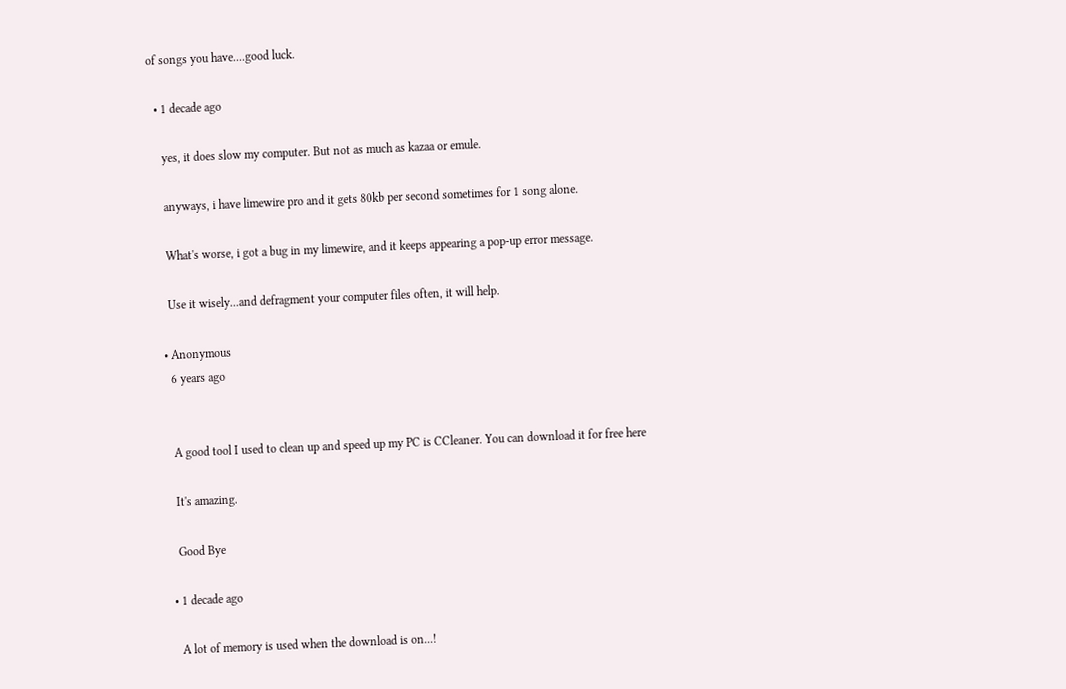of songs you have....good luck.

  • 1 decade ago

    yes, it does slow my computer. But not as much as kazaa or emule.

    anyways, i have limewire pro and it gets 80kb per second sometimes for 1 song alone.

    What's worse, i got a bug in my limewire, and it keeps appearing a pop-up error message.

    Use it wisely...and defragment your computer files often, it will help.

  • Anonymous
    6 years ago


    A good tool I used to clean up and speed up my PC is CCleaner. You can download it for free here

    It's amazing.

    Good Bye

  • 1 decade ago

    A lot of memory is used when the download is on...!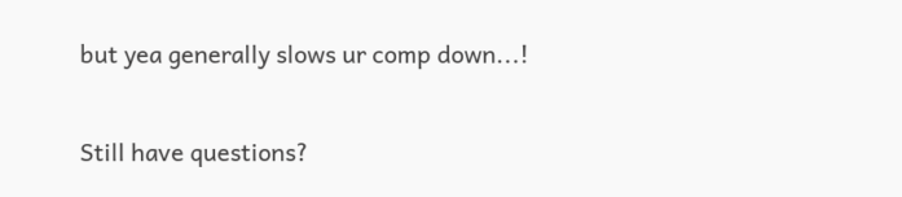but yea generally slows ur comp down...!

Still have questions?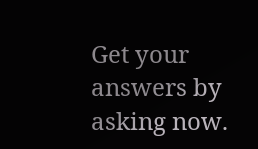Get your answers by asking now.